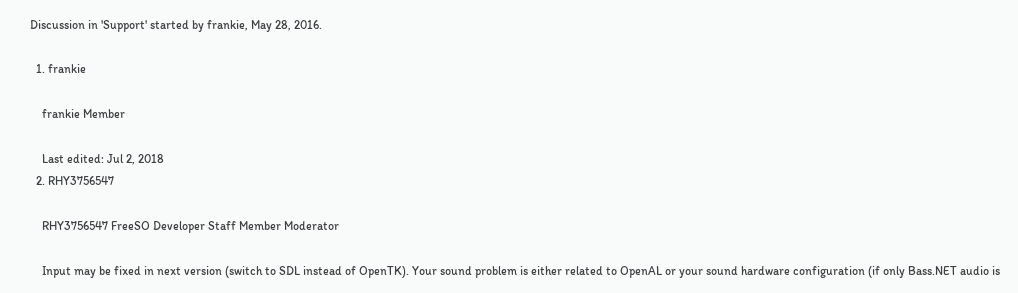Discussion in 'Support' started by frankie, May 28, 2016.

  1. frankie

    frankie Member

    Last edited: Jul 2, 2018
  2. RHY3756547

    RHY3756547 FreeSO Developer Staff Member Moderator

    Input may be fixed in next version (switch to SDL instead of OpenTK). Your sound problem is either related to OpenAL or your sound hardware configuration (if only Bass.NET audio is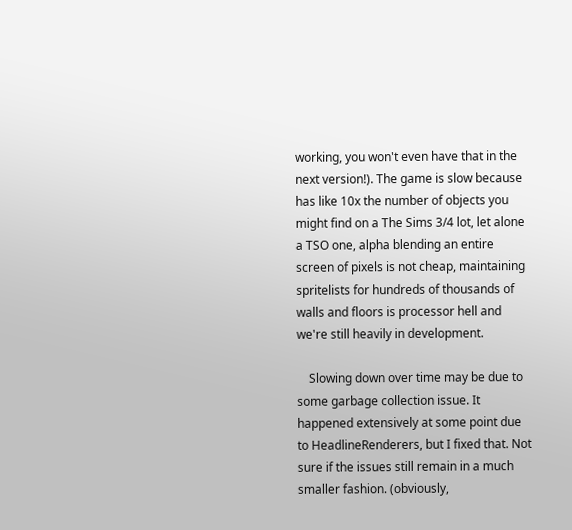working, you won't even have that in the next version!). The game is slow because has like 10x the number of objects you might find on a The Sims 3/4 lot, let alone a TSO one, alpha blending an entire screen of pixels is not cheap, maintaining spritelists for hundreds of thousands of walls and floors is processor hell and we're still heavily in development.

    Slowing down over time may be due to some garbage collection issue. It happened extensively at some point due to HeadlineRenderers, but I fixed that. Not sure if the issues still remain in a much smaller fashion. (obviously,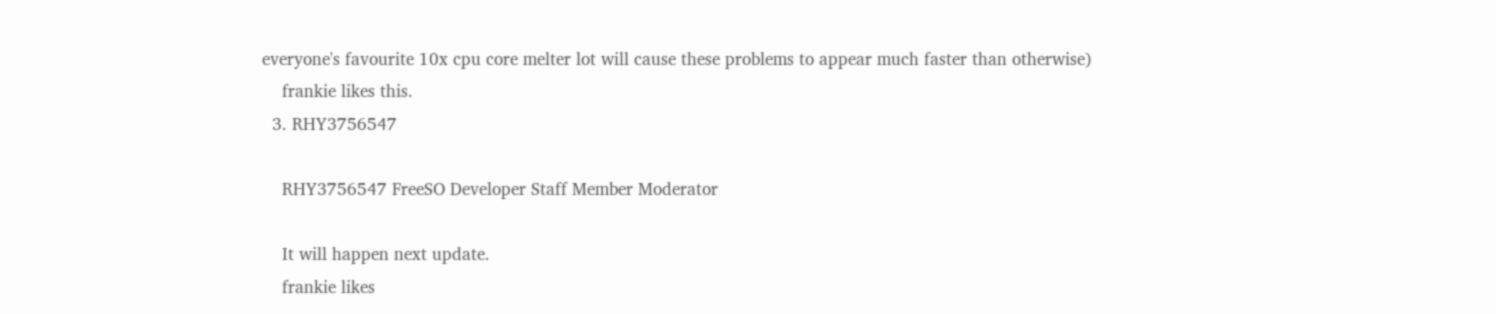everyone's favourite 10x cpu core melter lot will cause these problems to appear much faster than otherwise)
    frankie likes this.
  3. RHY3756547

    RHY3756547 FreeSO Developer Staff Member Moderator

    It will happen next update.
    frankie likes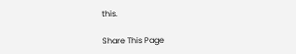this.

Share This Page